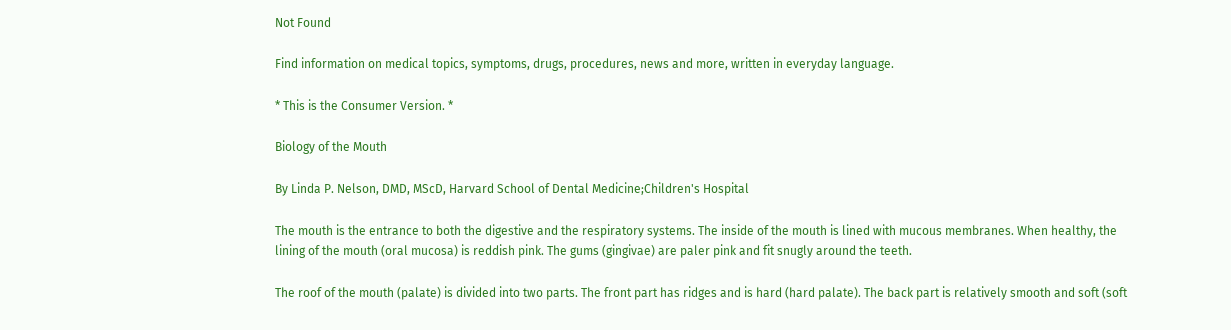Not Found

Find information on medical topics, symptoms, drugs, procedures, news and more, written in everyday language.

* This is the Consumer Version. *

Biology of the Mouth

By Linda P. Nelson, DMD, MScD, Harvard School of Dental Medicine;Children's Hospital

The mouth is the entrance to both the digestive and the respiratory systems. The inside of the mouth is lined with mucous membranes. When healthy, the lining of the mouth (oral mucosa) is reddish pink. The gums (gingivae) are paler pink and fit snugly around the teeth.

The roof of the mouth (palate) is divided into two parts. The front part has ridges and is hard (hard palate). The back part is relatively smooth and soft (soft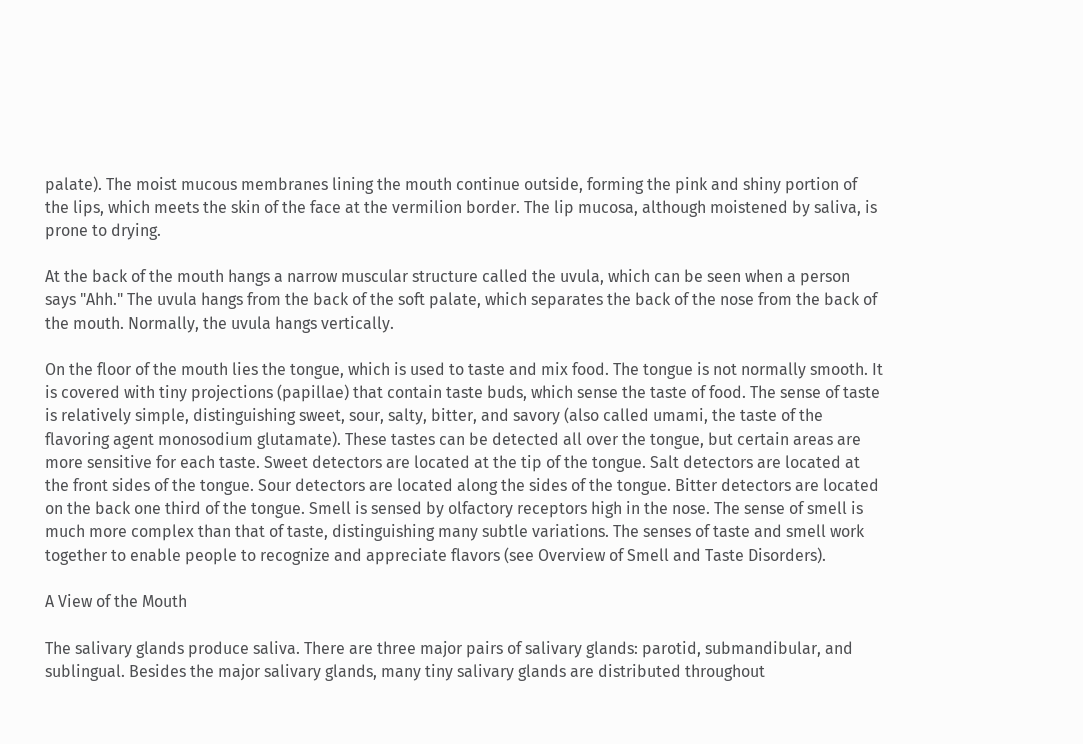palate). The moist mucous membranes lining the mouth continue outside, forming the pink and shiny portion of the lips, which meets the skin of the face at the vermilion border. The lip mucosa, although moistened by saliva, is prone to drying.

At the back of the mouth hangs a narrow muscular structure called the uvula, which can be seen when a person says "Ahh." The uvula hangs from the back of the soft palate, which separates the back of the nose from the back of the mouth. Normally, the uvula hangs vertically.

On the floor of the mouth lies the tongue, which is used to taste and mix food. The tongue is not normally smooth. It is covered with tiny projections (papillae) that contain taste buds, which sense the taste of food. The sense of taste is relatively simple, distinguishing sweet, sour, salty, bitter, and savory (also called umami, the taste of the flavoring agent monosodium glutamate). These tastes can be detected all over the tongue, but certain areas are more sensitive for each taste. Sweet detectors are located at the tip of the tongue. Salt detectors are located at the front sides of the tongue. Sour detectors are located along the sides of the tongue. Bitter detectors are located on the back one third of the tongue. Smell is sensed by olfactory receptors high in the nose. The sense of smell is much more complex than that of taste, distinguishing many subtle variations. The senses of taste and smell work together to enable people to recognize and appreciate flavors (see Overview of Smell and Taste Disorders).

A View of the Mouth

The salivary glands produce saliva. There are three major pairs of salivary glands: parotid, submandibular, and sublingual. Besides the major salivary glands, many tiny salivary glands are distributed throughout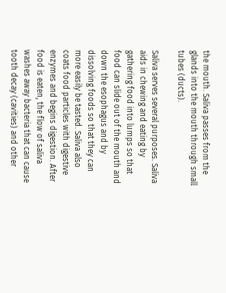the mouth. Saliva passes from the glands into the mouth through small tubes (ducts).

Saliva serves several purposes. Saliva aids in chewing and eating by gathering food into lumps so that food can slide out of the mouth and down the esophagus and by dissolving foods so that they can more easily be tasted. Saliva also coats food particles with digestive enzymes and begins digestion. After food is eaten, the flow of saliva washes away bacteria that can cause tooth decay (cavities) and other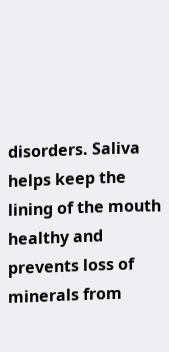disorders. Saliva helps keep the lining of the mouth healthy and prevents loss of minerals from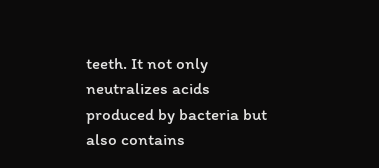teeth. It not only neutralizes acids produced by bacteria but also contains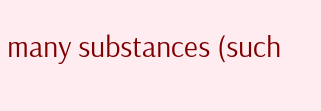many substances (such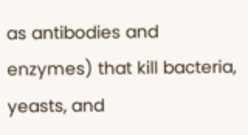as antibodies and enzymes) that kill bacteria, yeasts, and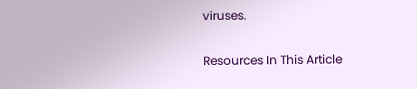viruses.

Resources In This Article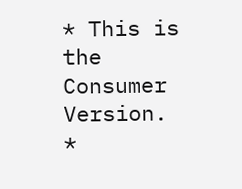* This is the Consumer Version. *